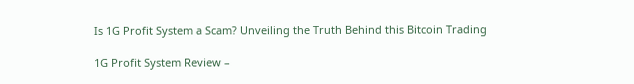Is 1G Profit System a Scam? Unveiling the Truth Behind this Bitcoin Trading

1G Profit System Review –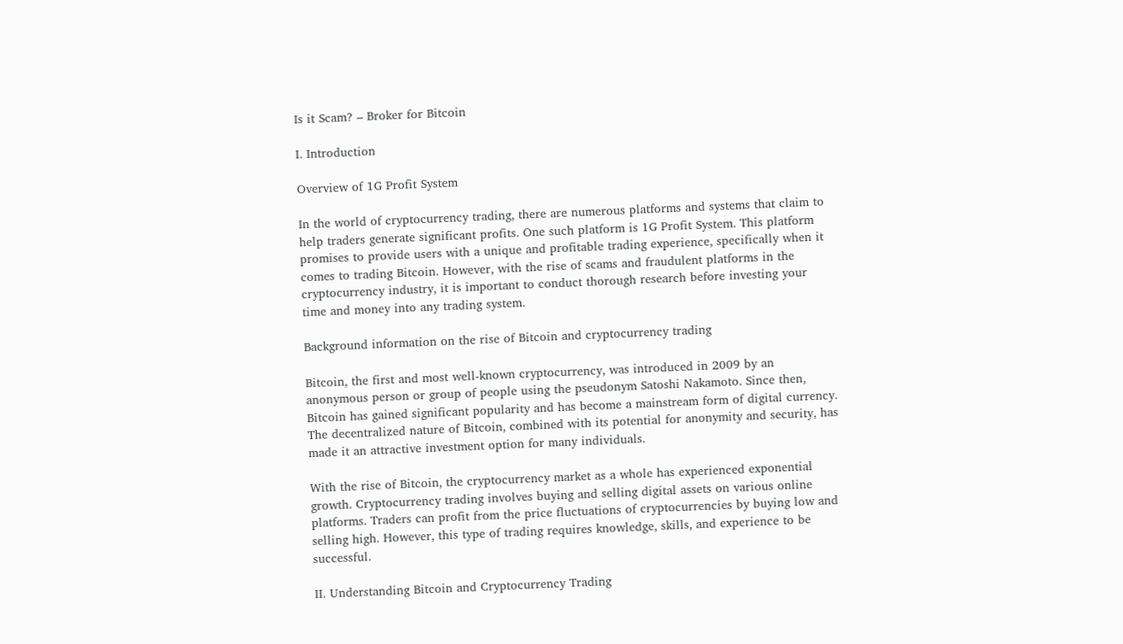Is it Scam? – Broker for Bitcoin

I. Introduction

Overview of 1G Profit System

In the world of cryptocurrency trading, there are numerous platforms and systems that claim to help traders generate significant profits. One such platform is 1G Profit System. This platform promises to provide users with a unique and profitable trading experience, specifically when it comes to trading Bitcoin. However, with the rise of scams and fraudulent platforms in the cryptocurrency industry, it is important to conduct thorough research before investing your time and money into any trading system.

Background information on the rise of Bitcoin and cryptocurrency trading

Bitcoin, the first and most well-known cryptocurrency, was introduced in 2009 by an anonymous person or group of people using the pseudonym Satoshi Nakamoto. Since then, Bitcoin has gained significant popularity and has become a mainstream form of digital currency. The decentralized nature of Bitcoin, combined with its potential for anonymity and security, has made it an attractive investment option for many individuals.

With the rise of Bitcoin, the cryptocurrency market as a whole has experienced exponential growth. Cryptocurrency trading involves buying and selling digital assets on various online platforms. Traders can profit from the price fluctuations of cryptocurrencies by buying low and selling high. However, this type of trading requires knowledge, skills, and experience to be successful.

II. Understanding Bitcoin and Cryptocurrency Trading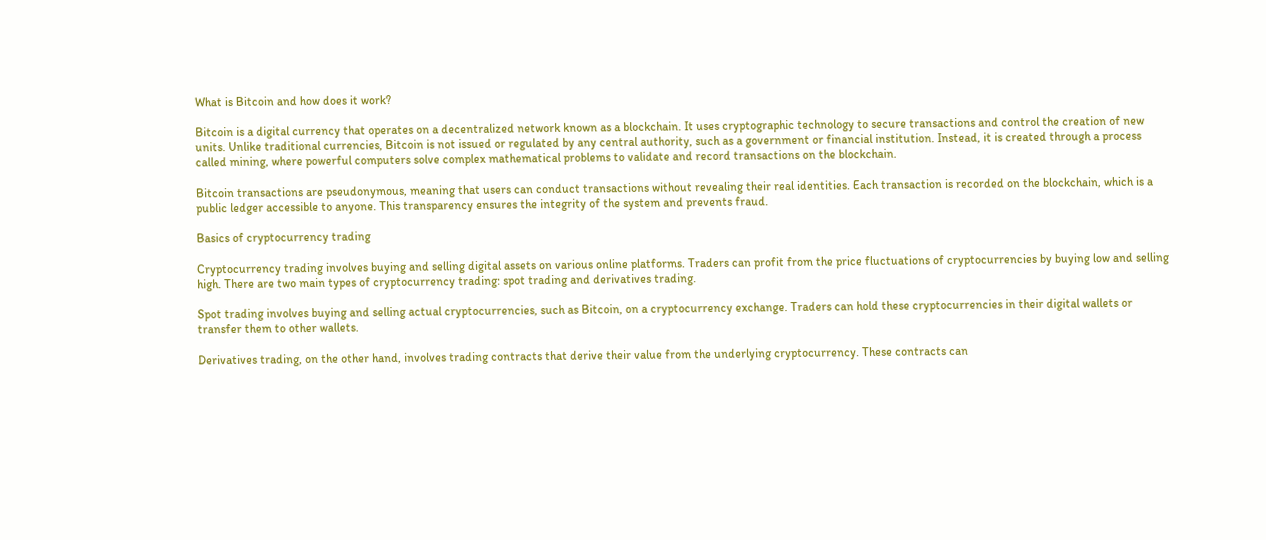What is Bitcoin and how does it work?

Bitcoin is a digital currency that operates on a decentralized network known as a blockchain. It uses cryptographic technology to secure transactions and control the creation of new units. Unlike traditional currencies, Bitcoin is not issued or regulated by any central authority, such as a government or financial institution. Instead, it is created through a process called mining, where powerful computers solve complex mathematical problems to validate and record transactions on the blockchain.

Bitcoin transactions are pseudonymous, meaning that users can conduct transactions without revealing their real identities. Each transaction is recorded on the blockchain, which is a public ledger accessible to anyone. This transparency ensures the integrity of the system and prevents fraud.

Basics of cryptocurrency trading

Cryptocurrency trading involves buying and selling digital assets on various online platforms. Traders can profit from the price fluctuations of cryptocurrencies by buying low and selling high. There are two main types of cryptocurrency trading: spot trading and derivatives trading.

Spot trading involves buying and selling actual cryptocurrencies, such as Bitcoin, on a cryptocurrency exchange. Traders can hold these cryptocurrencies in their digital wallets or transfer them to other wallets.

Derivatives trading, on the other hand, involves trading contracts that derive their value from the underlying cryptocurrency. These contracts can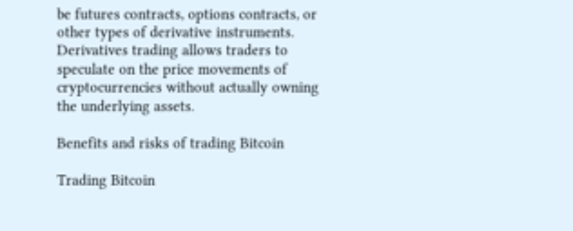be futures contracts, options contracts, or other types of derivative instruments. Derivatives trading allows traders to speculate on the price movements of cryptocurrencies without actually owning the underlying assets.

Benefits and risks of trading Bitcoin

Trading Bitcoin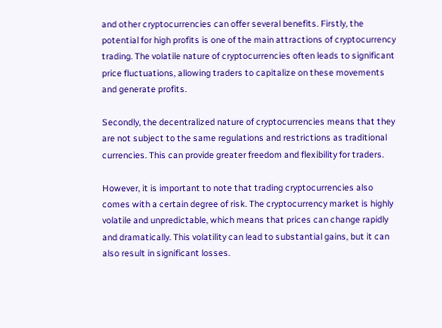and other cryptocurrencies can offer several benefits. Firstly, the potential for high profits is one of the main attractions of cryptocurrency trading. The volatile nature of cryptocurrencies often leads to significant price fluctuations, allowing traders to capitalize on these movements and generate profits.

Secondly, the decentralized nature of cryptocurrencies means that they are not subject to the same regulations and restrictions as traditional currencies. This can provide greater freedom and flexibility for traders.

However, it is important to note that trading cryptocurrencies also comes with a certain degree of risk. The cryptocurrency market is highly volatile and unpredictable, which means that prices can change rapidly and dramatically. This volatility can lead to substantial gains, but it can also result in significant losses.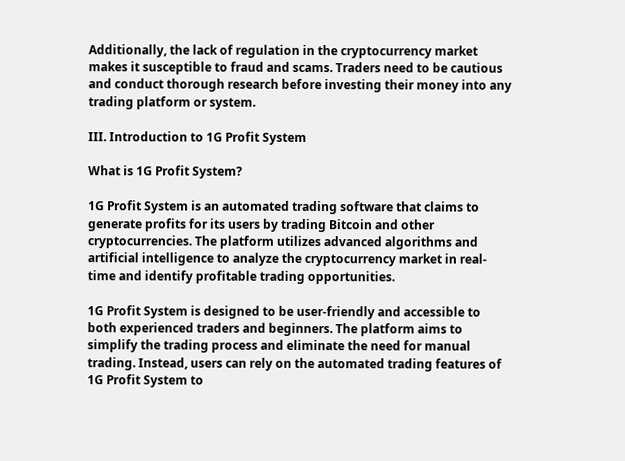Additionally, the lack of regulation in the cryptocurrency market makes it susceptible to fraud and scams. Traders need to be cautious and conduct thorough research before investing their money into any trading platform or system.

III. Introduction to 1G Profit System

What is 1G Profit System?

1G Profit System is an automated trading software that claims to generate profits for its users by trading Bitcoin and other cryptocurrencies. The platform utilizes advanced algorithms and artificial intelligence to analyze the cryptocurrency market in real-time and identify profitable trading opportunities.

1G Profit System is designed to be user-friendly and accessible to both experienced traders and beginners. The platform aims to simplify the trading process and eliminate the need for manual trading. Instead, users can rely on the automated trading features of 1G Profit System to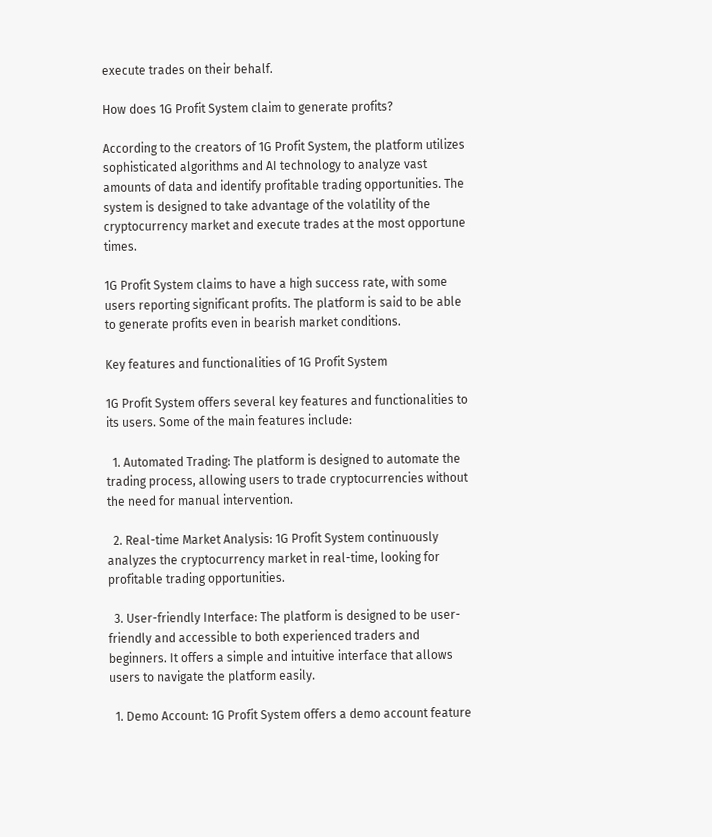execute trades on their behalf.

How does 1G Profit System claim to generate profits?

According to the creators of 1G Profit System, the platform utilizes sophisticated algorithms and AI technology to analyze vast amounts of data and identify profitable trading opportunities. The system is designed to take advantage of the volatility of the cryptocurrency market and execute trades at the most opportune times.

1G Profit System claims to have a high success rate, with some users reporting significant profits. The platform is said to be able to generate profits even in bearish market conditions.

Key features and functionalities of 1G Profit System

1G Profit System offers several key features and functionalities to its users. Some of the main features include:

  1. Automated Trading: The platform is designed to automate the trading process, allowing users to trade cryptocurrencies without the need for manual intervention.

  2. Real-time Market Analysis: 1G Profit System continuously analyzes the cryptocurrency market in real-time, looking for profitable trading opportunities.

  3. User-friendly Interface: The platform is designed to be user-friendly and accessible to both experienced traders and beginners. It offers a simple and intuitive interface that allows users to navigate the platform easily.

  1. Demo Account: 1G Profit System offers a demo account feature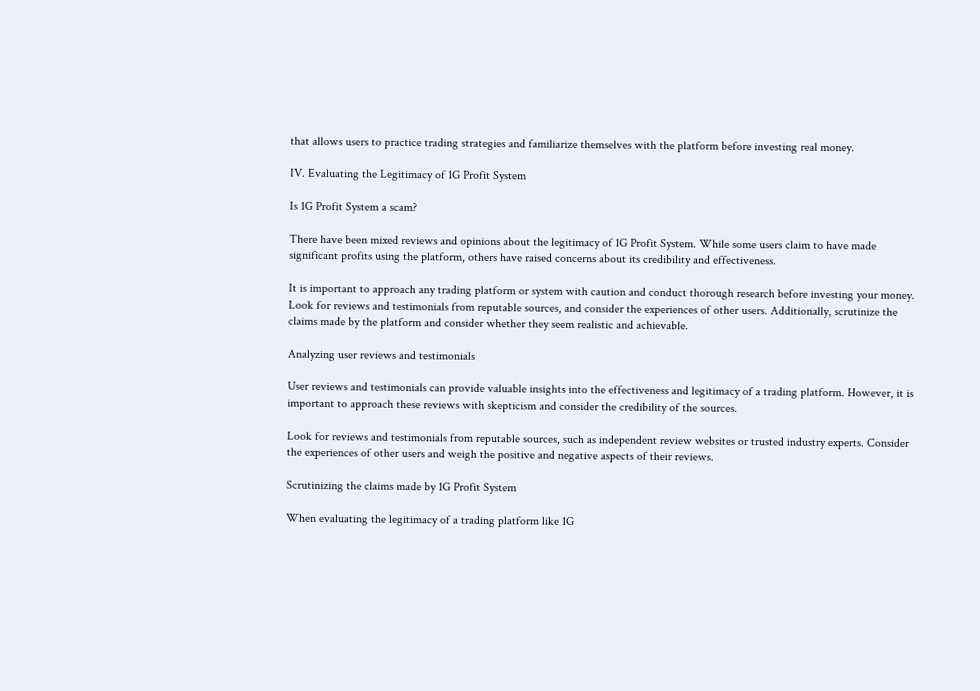that allows users to practice trading strategies and familiarize themselves with the platform before investing real money.

IV. Evaluating the Legitimacy of 1G Profit System

Is 1G Profit System a scam?

There have been mixed reviews and opinions about the legitimacy of 1G Profit System. While some users claim to have made significant profits using the platform, others have raised concerns about its credibility and effectiveness.

It is important to approach any trading platform or system with caution and conduct thorough research before investing your money. Look for reviews and testimonials from reputable sources, and consider the experiences of other users. Additionally, scrutinize the claims made by the platform and consider whether they seem realistic and achievable.

Analyzing user reviews and testimonials

User reviews and testimonials can provide valuable insights into the effectiveness and legitimacy of a trading platform. However, it is important to approach these reviews with skepticism and consider the credibility of the sources.

Look for reviews and testimonials from reputable sources, such as independent review websites or trusted industry experts. Consider the experiences of other users and weigh the positive and negative aspects of their reviews.

Scrutinizing the claims made by 1G Profit System

When evaluating the legitimacy of a trading platform like 1G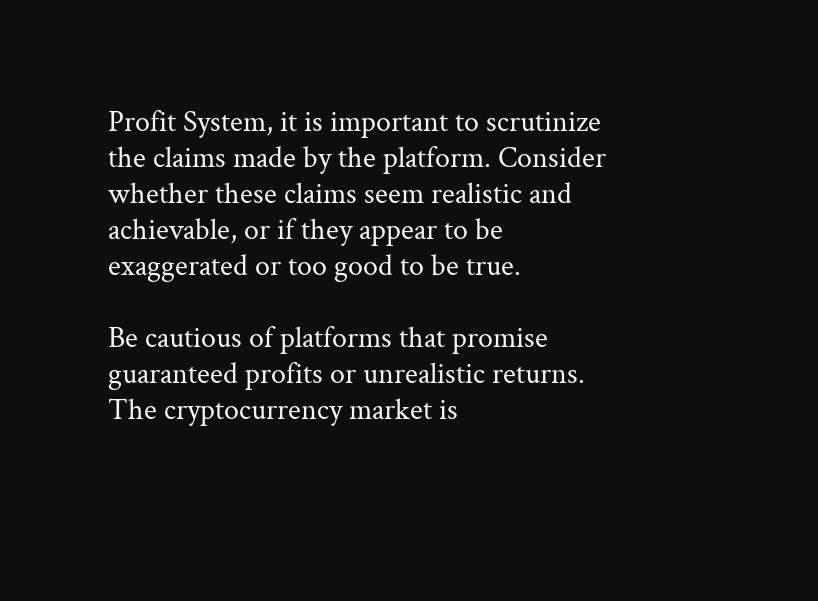Profit System, it is important to scrutinize the claims made by the platform. Consider whether these claims seem realistic and achievable, or if they appear to be exaggerated or too good to be true.

Be cautious of platforms that promise guaranteed profits or unrealistic returns. The cryptocurrency market is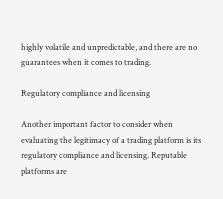highly volatile and unpredictable, and there are no guarantees when it comes to trading.

Regulatory compliance and licensing

Another important factor to consider when evaluating the legitimacy of a trading platform is its regulatory compliance and licensing. Reputable platforms are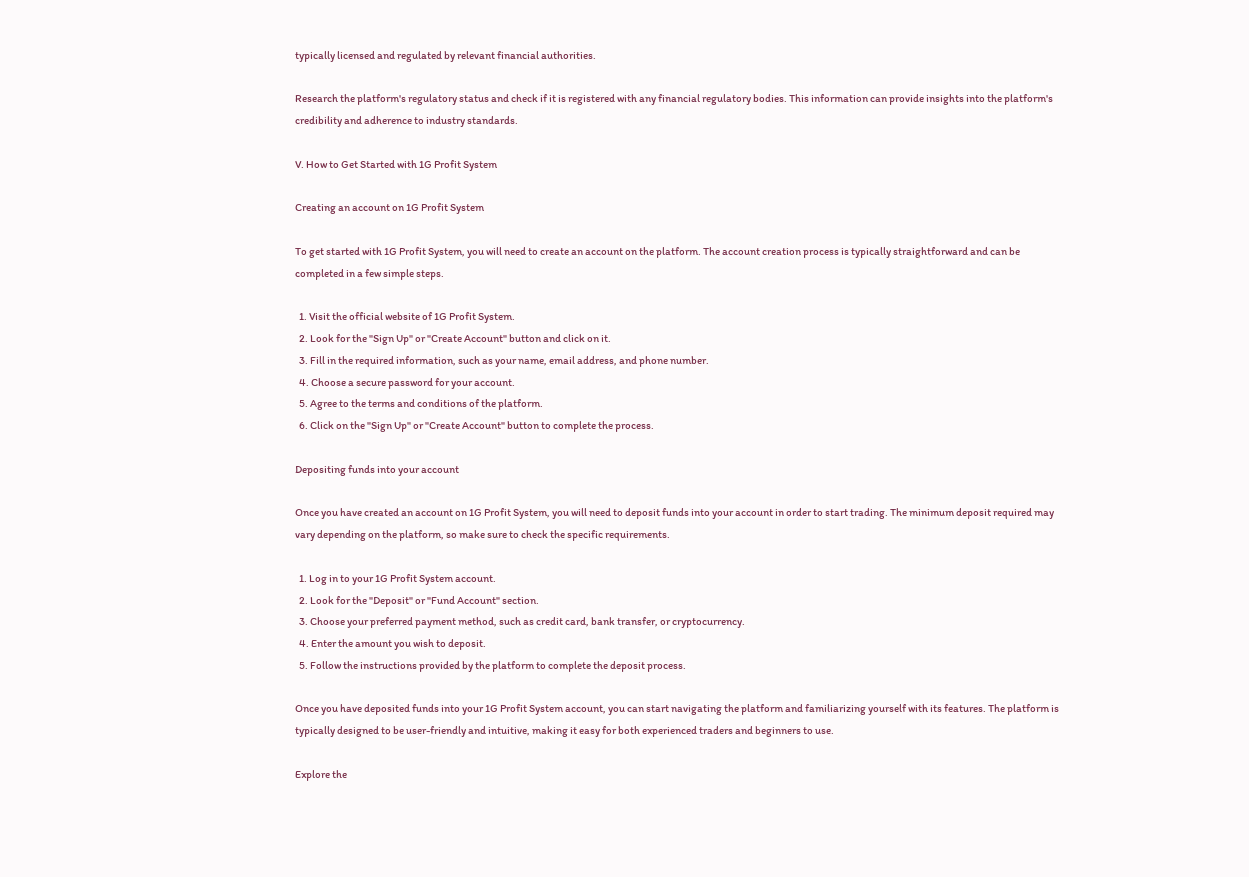typically licensed and regulated by relevant financial authorities.

Research the platform's regulatory status and check if it is registered with any financial regulatory bodies. This information can provide insights into the platform's credibility and adherence to industry standards.

V. How to Get Started with 1G Profit System

Creating an account on 1G Profit System

To get started with 1G Profit System, you will need to create an account on the platform. The account creation process is typically straightforward and can be completed in a few simple steps.

  1. Visit the official website of 1G Profit System.
  2. Look for the "Sign Up" or "Create Account" button and click on it.
  3. Fill in the required information, such as your name, email address, and phone number.
  4. Choose a secure password for your account.
  5. Agree to the terms and conditions of the platform.
  6. Click on the "Sign Up" or "Create Account" button to complete the process.

Depositing funds into your account

Once you have created an account on 1G Profit System, you will need to deposit funds into your account in order to start trading. The minimum deposit required may vary depending on the platform, so make sure to check the specific requirements.

  1. Log in to your 1G Profit System account.
  2. Look for the "Deposit" or "Fund Account" section.
  3. Choose your preferred payment method, such as credit card, bank transfer, or cryptocurrency.
  4. Enter the amount you wish to deposit.
  5. Follow the instructions provided by the platform to complete the deposit process.

Once you have deposited funds into your 1G Profit System account, you can start navigating the platform and familiarizing yourself with its features. The platform is typically designed to be user-friendly and intuitive, making it easy for both experienced traders and beginners to use.

Explore the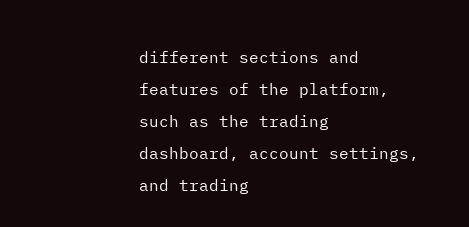different sections and features of the platform, such as the trading dashboard, account settings, and trading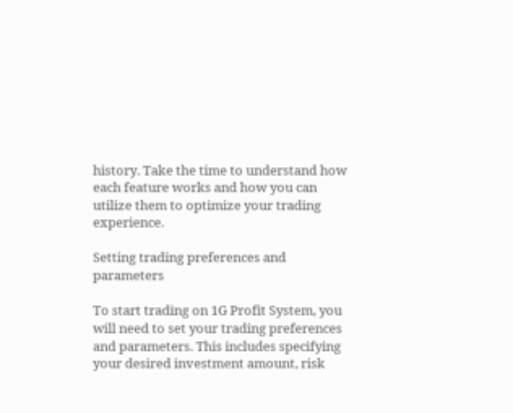history. Take the time to understand how each feature works and how you can utilize them to optimize your trading experience.

Setting trading preferences and parameters

To start trading on 1G Profit System, you will need to set your trading preferences and parameters. This includes specifying your desired investment amount, risk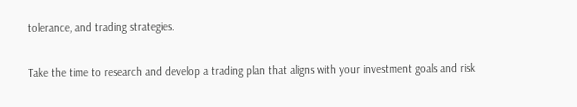tolerance, and trading strategies.

Take the time to research and develop a trading plan that aligns with your investment goals and risk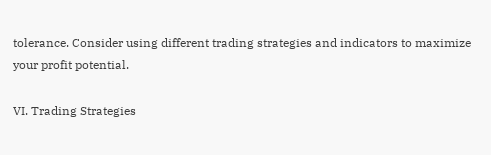tolerance. Consider using different trading strategies and indicators to maximize your profit potential.

VI. Trading Strategies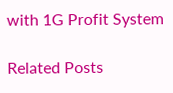with 1G Profit System

Related Posts